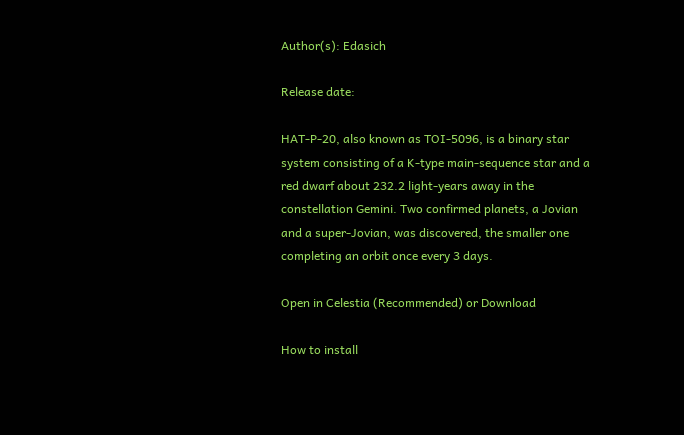Author(s): Edasich

Release date:

HAT-P-20, also known as TOI-5096, is a binary star system consisting of a K-type main-sequence star and a red dwarf about 232.2 light-years away in the constellation Gemini. Two confirmed planets, a Jovian and a super-Jovian, was discovered, the smaller one completing an orbit once every 3 days.

Open in Celestia (Recommended) or Download

How to install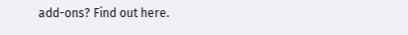add-ons? Find out here.